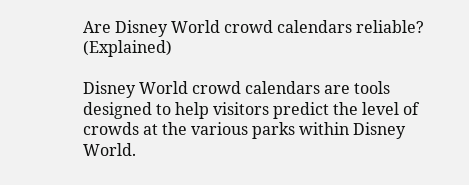Are Disney World crowd calendars reliable? (Explained)

Disney World crowd calendars are tools designed to help visitors predict the level of crowds at the various parks within Disney World.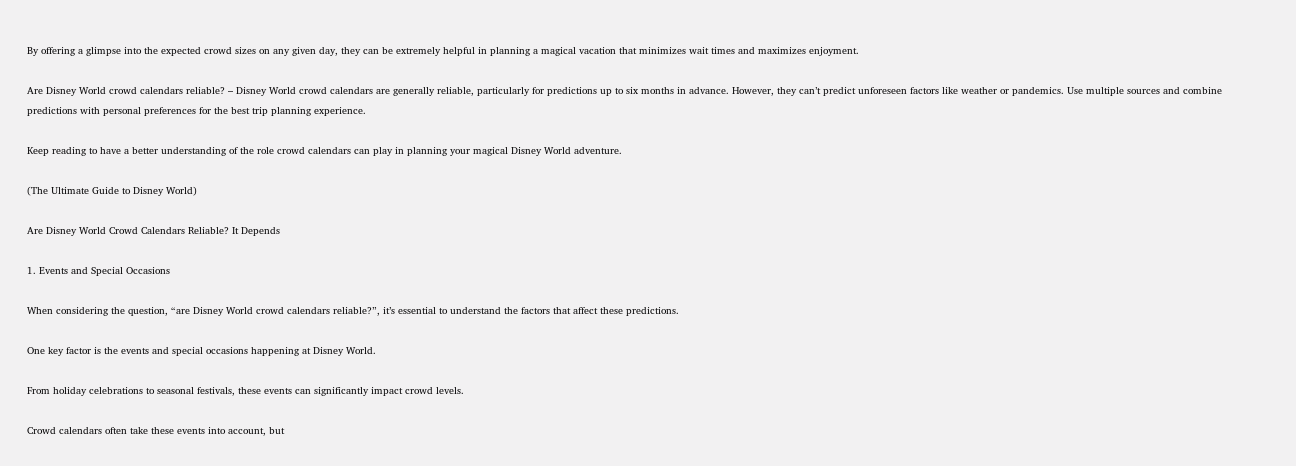By offering a glimpse into the expected crowd sizes on any given day, they can be extremely helpful in planning a magical vacation that minimizes wait times and maximizes enjoyment.

Are Disney World crowd calendars reliable? – Disney World crowd calendars are generally reliable, particularly for predictions up to six months in advance. However, they can’t predict unforeseen factors like weather or pandemics. Use multiple sources and combine predictions with personal preferences for the best trip planning experience.

Keep reading to have a better understanding of the role crowd calendars can play in planning your magical Disney World adventure.

(The Ultimate Guide to Disney World)

Are Disney World Crowd Calendars Reliable? It Depends

1. Events and Special Occasions

When considering the question, “are Disney World crowd calendars reliable?”, it’s essential to understand the factors that affect these predictions.

One key factor is the events and special occasions happening at Disney World.

From holiday celebrations to seasonal festivals, these events can significantly impact crowd levels.

Crowd calendars often take these events into account, but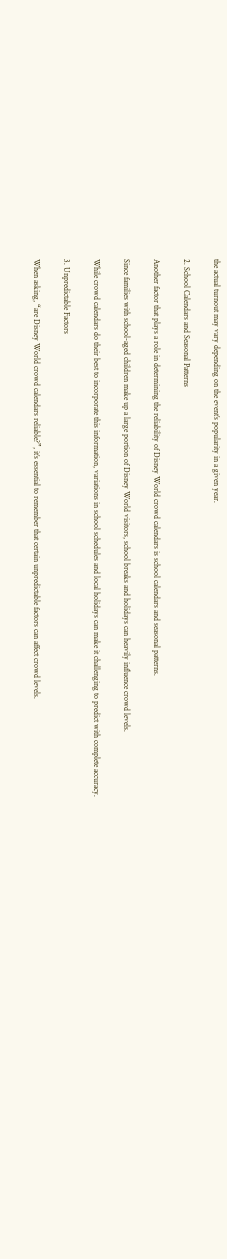the actual turnout may vary depending on the event’s popularity in a given year.

2. School Calendars and Seasonal Patterns

Another factor that plays a role in determining the reliability of Disney World crowd calendars is school calendars and seasonal patterns.

Since families with school-aged children make up a large portion of Disney World visitors, school breaks and holidays can heavily influence crowd levels.

While crowd calendars do their best to incorporate this information, variations in school schedules and local holidays can make it challenging to predict with complete accuracy.

3. Unpredictable Factors

When asking, “are Disney World crowd calendars reliable?”, it’s essential to remember that certain unpredictable factors can affect crowd levels.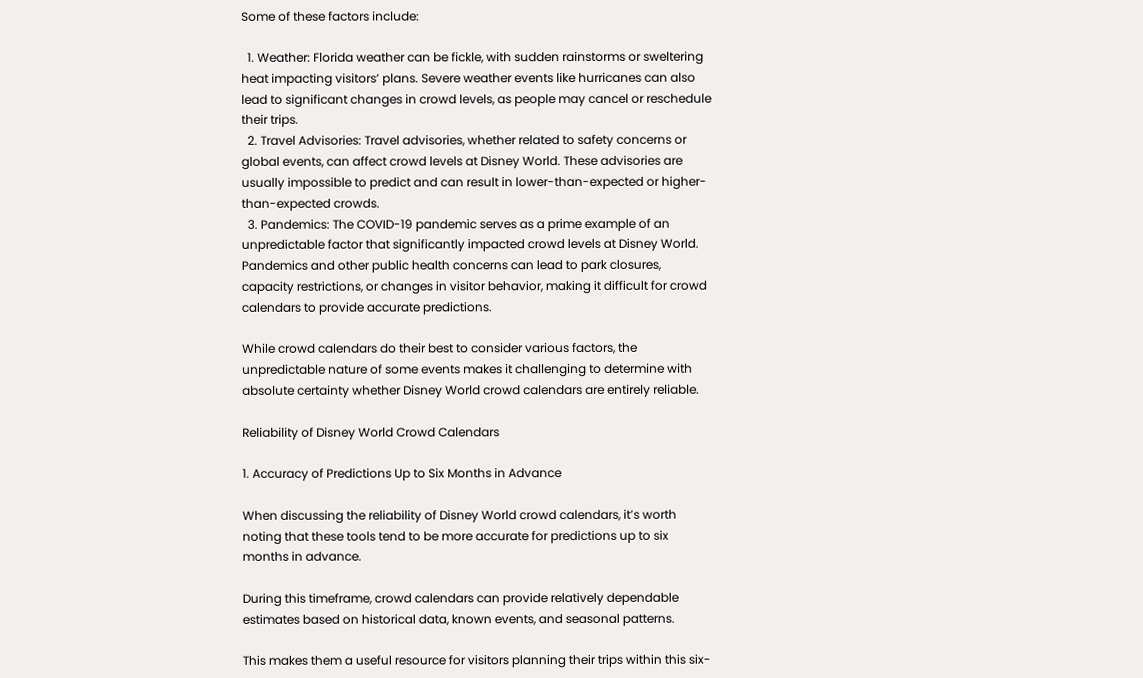Some of these factors include:

  1. Weather: Florida weather can be fickle, with sudden rainstorms or sweltering heat impacting visitors’ plans. Severe weather events like hurricanes can also lead to significant changes in crowd levels, as people may cancel or reschedule their trips.
  2. Travel Advisories: Travel advisories, whether related to safety concerns or global events, can affect crowd levels at Disney World. These advisories are usually impossible to predict and can result in lower-than-expected or higher-than-expected crowds.
  3. Pandemics: The COVID-19 pandemic serves as a prime example of an unpredictable factor that significantly impacted crowd levels at Disney World. Pandemics and other public health concerns can lead to park closures, capacity restrictions, or changes in visitor behavior, making it difficult for crowd calendars to provide accurate predictions.

While crowd calendars do their best to consider various factors, the unpredictable nature of some events makes it challenging to determine with absolute certainty whether Disney World crowd calendars are entirely reliable.

Reliability of Disney World Crowd Calendars

1. Accuracy of Predictions Up to Six Months in Advance

When discussing the reliability of Disney World crowd calendars, it’s worth noting that these tools tend to be more accurate for predictions up to six months in advance.

During this timeframe, crowd calendars can provide relatively dependable estimates based on historical data, known events, and seasonal patterns.

This makes them a useful resource for visitors planning their trips within this six-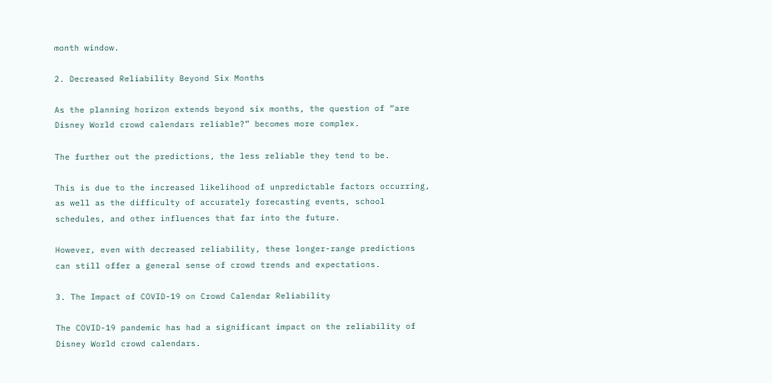month window.

2. Decreased Reliability Beyond Six Months

As the planning horizon extends beyond six months, the question of “are Disney World crowd calendars reliable?” becomes more complex.

The further out the predictions, the less reliable they tend to be.

This is due to the increased likelihood of unpredictable factors occurring, as well as the difficulty of accurately forecasting events, school schedules, and other influences that far into the future.

However, even with decreased reliability, these longer-range predictions can still offer a general sense of crowd trends and expectations.

3. The Impact of COVID-19 on Crowd Calendar Reliability

The COVID-19 pandemic has had a significant impact on the reliability of Disney World crowd calendars.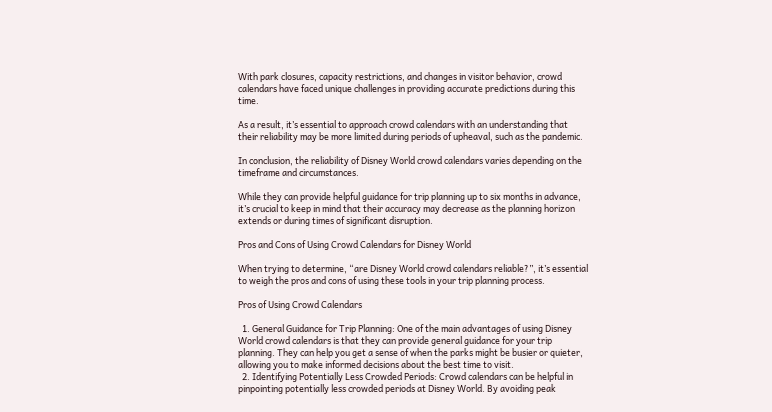With park closures, capacity restrictions, and changes in visitor behavior, crowd calendars have faced unique challenges in providing accurate predictions during this time.

As a result, it’s essential to approach crowd calendars with an understanding that their reliability may be more limited during periods of upheaval, such as the pandemic.

In conclusion, the reliability of Disney World crowd calendars varies depending on the timeframe and circumstances.

While they can provide helpful guidance for trip planning up to six months in advance, it’s crucial to keep in mind that their accuracy may decrease as the planning horizon extends or during times of significant disruption.

Pros and Cons of Using Crowd Calendars for Disney World

When trying to determine, “are Disney World crowd calendars reliable?”, it’s essential to weigh the pros and cons of using these tools in your trip planning process.

Pros of Using Crowd Calendars

  1. General Guidance for Trip Planning: One of the main advantages of using Disney World crowd calendars is that they can provide general guidance for your trip planning. They can help you get a sense of when the parks might be busier or quieter, allowing you to make informed decisions about the best time to visit.
  2. Identifying Potentially Less Crowded Periods: Crowd calendars can be helpful in pinpointing potentially less crowded periods at Disney World. By avoiding peak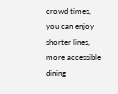crowd times, you can enjoy shorter lines, more accessible dining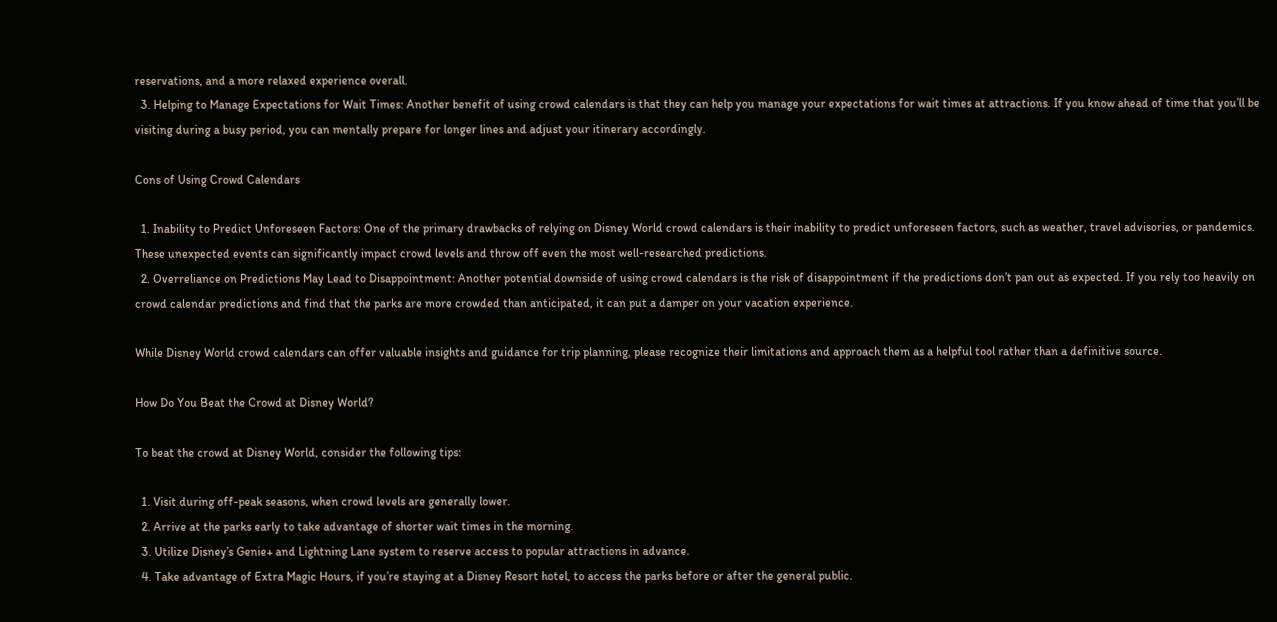reservations, and a more relaxed experience overall.
  3. Helping to Manage Expectations for Wait Times: Another benefit of using crowd calendars is that they can help you manage your expectations for wait times at attractions. If you know ahead of time that you’ll be visiting during a busy period, you can mentally prepare for longer lines and adjust your itinerary accordingly.

Cons of Using Crowd Calendars

  1. Inability to Predict Unforeseen Factors: One of the primary drawbacks of relying on Disney World crowd calendars is their inability to predict unforeseen factors, such as weather, travel advisories, or pandemics. These unexpected events can significantly impact crowd levels and throw off even the most well-researched predictions.
  2. Overreliance on Predictions May Lead to Disappointment: Another potential downside of using crowd calendars is the risk of disappointment if the predictions don’t pan out as expected. If you rely too heavily on crowd calendar predictions and find that the parks are more crowded than anticipated, it can put a damper on your vacation experience.

While Disney World crowd calendars can offer valuable insights and guidance for trip planning, please recognize their limitations and approach them as a helpful tool rather than a definitive source.

How Do You Beat the Crowd at Disney World?

To beat the crowd at Disney World, consider the following tips:

  1. Visit during off-peak seasons, when crowd levels are generally lower.
  2. Arrive at the parks early to take advantage of shorter wait times in the morning.
  3. Utilize Disney’s Genie+ and Lightning Lane system to reserve access to popular attractions in advance.
  4. Take advantage of Extra Magic Hours, if you’re staying at a Disney Resort hotel, to access the parks before or after the general public.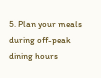5. Plan your meals during off-peak dining hours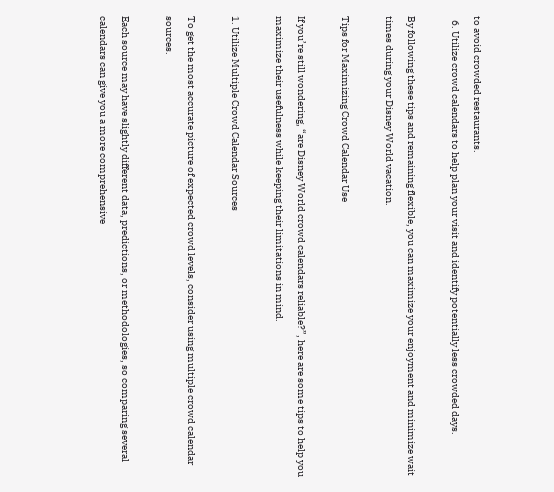to avoid crowded restaurants.
  6. Utilize crowd calendars to help plan your visit and identify potentially less crowded days.

By following these tips and remaining flexible, you can maximize your enjoyment and minimize wait times during your Disney World vacation.

Tips for Maximizing Crowd Calendar Use

If you’re still wondering, “are Disney World crowd calendars reliable?”, here are some tips to help you maximize their usefulness while keeping their limitations in mind.

1. Utilize Multiple Crowd Calendar Sources

To get the most accurate picture of expected crowd levels, consider using multiple crowd calendar sources.

Each source may have slightly different data, predictions, or methodologies, so comparing several calendars can give you a more comprehensive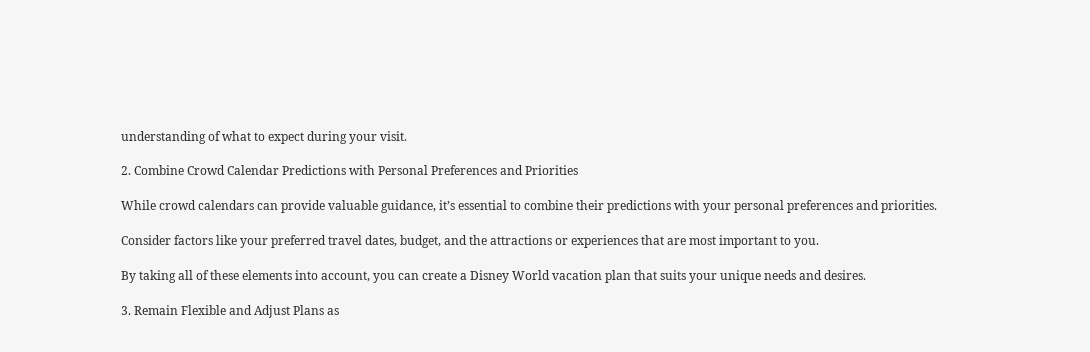understanding of what to expect during your visit.

2. Combine Crowd Calendar Predictions with Personal Preferences and Priorities

While crowd calendars can provide valuable guidance, it’s essential to combine their predictions with your personal preferences and priorities.

Consider factors like your preferred travel dates, budget, and the attractions or experiences that are most important to you.

By taking all of these elements into account, you can create a Disney World vacation plan that suits your unique needs and desires.

3. Remain Flexible and Adjust Plans as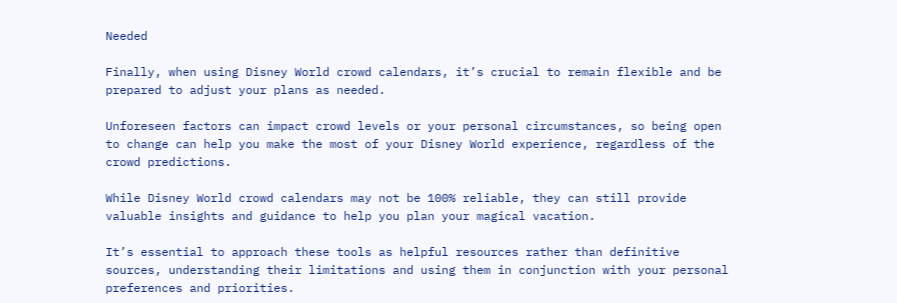Needed

Finally, when using Disney World crowd calendars, it’s crucial to remain flexible and be prepared to adjust your plans as needed.

Unforeseen factors can impact crowd levels or your personal circumstances, so being open to change can help you make the most of your Disney World experience, regardless of the crowd predictions.

While Disney World crowd calendars may not be 100% reliable, they can still provide valuable insights and guidance to help you plan your magical vacation.

It’s essential to approach these tools as helpful resources rather than definitive sources, understanding their limitations and using them in conjunction with your personal preferences and priorities.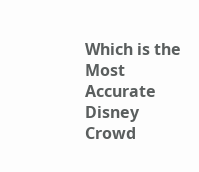Which is the Most Accurate Disney Crowd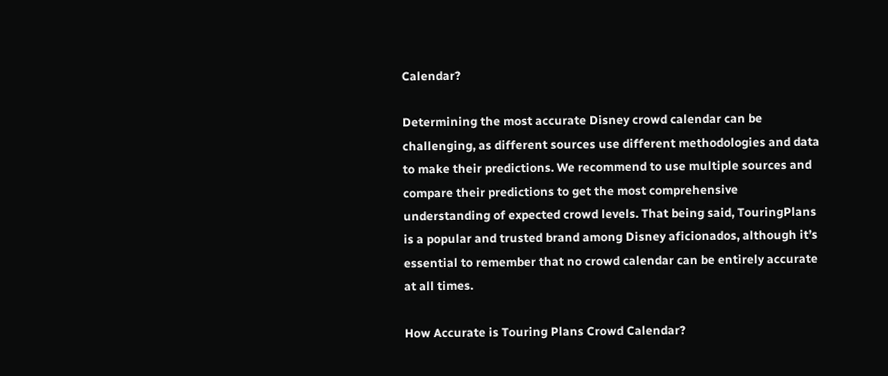Calendar?

Determining the most accurate Disney crowd calendar can be challenging, as different sources use different methodologies and data to make their predictions. We recommend to use multiple sources and compare their predictions to get the most comprehensive understanding of expected crowd levels. That being said, TouringPlans is a popular and trusted brand among Disney aficionados, although it’s essential to remember that no crowd calendar can be entirely accurate at all times.

How Accurate is Touring Plans Crowd Calendar?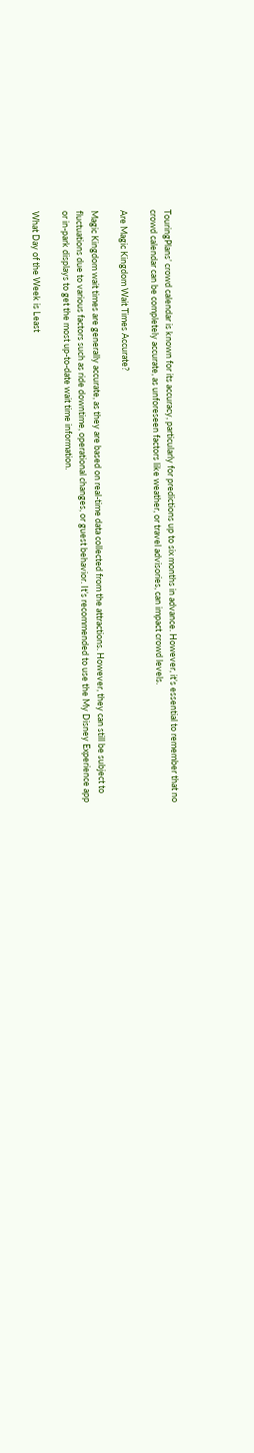TouringPlans’ crowd calendar is known for its accuracy, particularly for predictions up to six months in advance. However, it’s essential to remember that no crowd calendar can be completely accurate, as unforeseen factors like weather, or travel advisories, can impact crowd levels.

Are Magic Kingdom Wait Times Accurate?

Magic Kingdom wait times are generally accurate, as they are based on real-time data collected from the attractions. However, they can still be subject to fluctuations due to various factors such as ride downtime, operational changes, or guest behavior. It’s recommended to use the My Disney Experience app or in-park displays to get the most up-to-date wait time information.

What Day of the Week is Least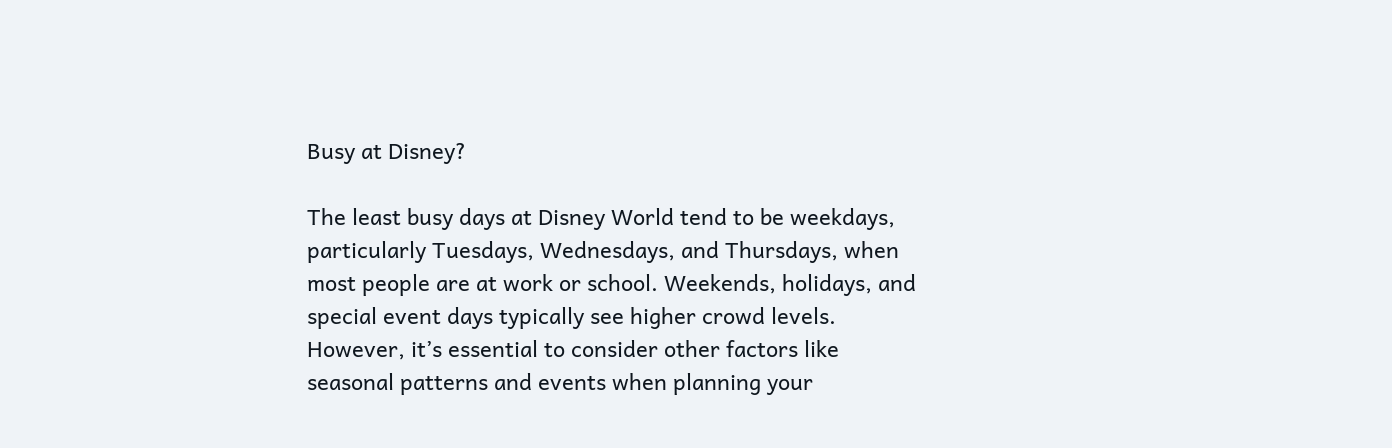Busy at Disney?

The least busy days at Disney World tend to be weekdays, particularly Tuesdays, Wednesdays, and Thursdays, when most people are at work or school. Weekends, holidays, and special event days typically see higher crowd levels. However, it’s essential to consider other factors like seasonal patterns and events when planning your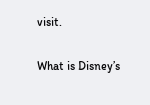visit.

What is Disney’s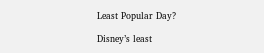Least Popular Day?

Disney’s least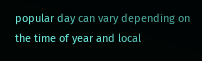popular day can vary depending on the time of year and local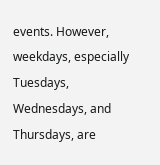events. However, weekdays, especially Tuesdays, Wednesdays, and Thursdays, are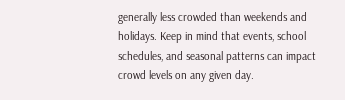generally less crowded than weekends and holidays. Keep in mind that events, school schedules, and seasonal patterns can impact crowd levels on any given day.